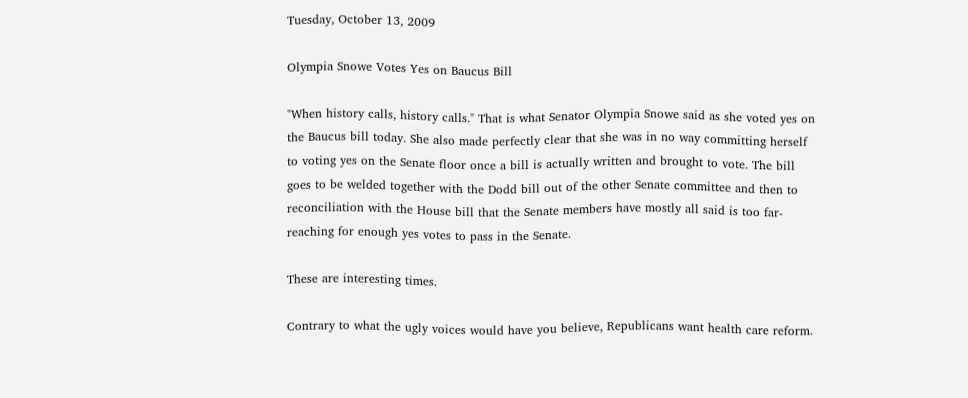Tuesday, October 13, 2009

Olympia Snowe Votes Yes on Baucus Bill

"When history calls, history calls." That is what Senator Olympia Snowe said as she voted yes on the Baucus bill today. She also made perfectly clear that she was in no way committing herself to voting yes on the Senate floor once a bill is actually written and brought to vote. The bill goes to be welded together with the Dodd bill out of the other Senate committee and then to reconciliation with the House bill that the Senate members have mostly all said is too far-reaching for enough yes votes to pass in the Senate.

These are interesting times.

Contrary to what the ugly voices would have you believe, Republicans want health care reform.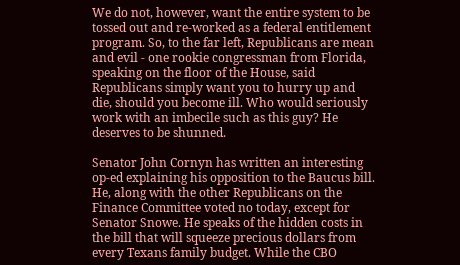We do not, however, want the entire system to be tossed out and re-worked as a federal entitlement program. So, to the far left, Republicans are mean and evil - one rookie congressman from Florida, speaking on the floor of the House, said Republicans simply want you to hurry up and die, should you become ill. Who would seriously work with an imbecile such as this guy? He deserves to be shunned.

Senator John Cornyn has written an interesting op-ed explaining his opposition to the Baucus bill. He, along with the other Republicans on the Finance Committee voted no today, except for Senator Snowe. He speaks of the hidden costs in the bill that will squeeze precious dollars from every Texans family budget. While the CBO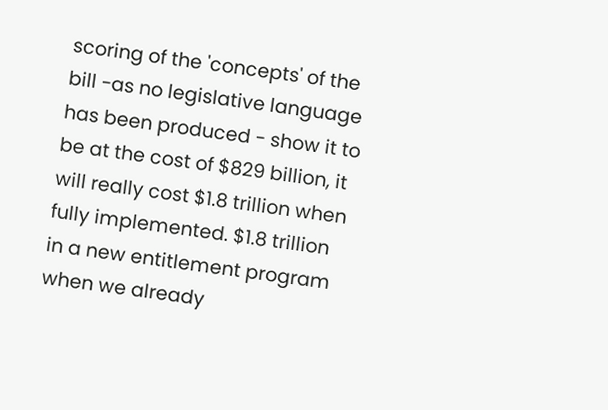scoring of the 'concepts' of the bill -as no legislative language has been produced - show it to be at the cost of $829 billion, it will really cost $1.8 trillion when fully implemented. $1.8 trillion in a new entitlement program when we already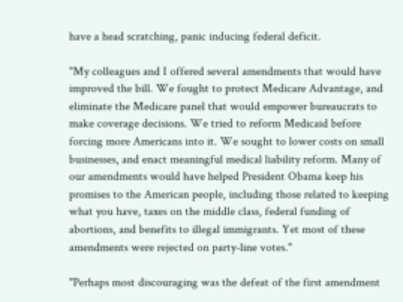have a head scratching, panic inducing federal deficit.

"My colleagues and I offered several amendments that would have improved the bill. We fought to protect Medicare Advantage, and eliminate the Medicare panel that would empower bureaucrats to make coverage decisions. We tried to reform Medicaid before forcing more Americans into it. We sought to lower costs on small businesses, and enact meaningful medical liability reform. Many of our amendments would have helped President Obama keep his promises to the American people, including those related to keeping what you have, taxes on the middle class, federal funding of abortions, and benefits to illegal immigrants. Yet most of these amendments were rejected on party-line votes."

"Perhaps most discouraging was the defeat of the first amendment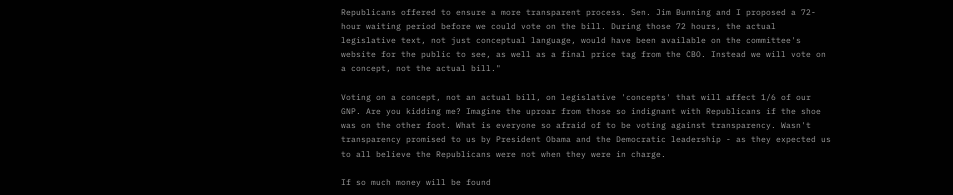Republicans offered to ensure a more transparent process. Sen. Jim Bunning and I proposed a 72-hour waiting period before we could vote on the bill. During those 72 hours, the actual legislative text, not just conceptual language, would have been available on the committee's website for the public to see, as well as a final price tag from the CBO. Instead we will vote on a concept, not the actual bill."

Voting on a concept, not an actual bill, on legislative 'concepts' that will affect 1/6 of our GNP. Are you kidding me? Imagine the uproar from those so indignant with Republicans if the shoe was on the other foot. What is everyone so afraid of to be voting against transparency. Wasn't transparency promised to us by President Obama and the Democratic leadership - as they expected us to all believe the Republicans were not when they were in charge.

If so much money will be found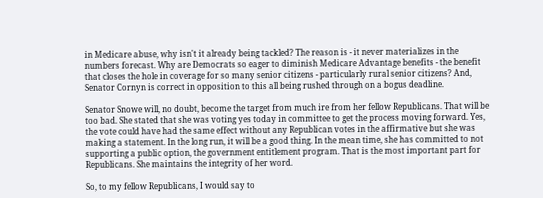in Medicare abuse, why isn't it already being tackled? The reason is - it never materializes in the numbers forecast. Why are Democrats so eager to diminish Medicare Advantage benefits - the benefit that closes the hole in coverage for so many senior citizens - particularly rural senior citizens? And, Senator Cornyn is correct in opposition to this all being rushed through on a bogus deadline.

Senator Snowe will, no doubt, become the target from much ire from her fellow Republicans. That will be too bad. She stated that she was voting yes today in committee to get the process moving forward. Yes, the vote could have had the same effect without any Republican votes in the affirmative but she was making a statement. In the long run, it will be a good thing. In the mean time, she has committed to not supporting a public option, the government entitlement program. That is the most important part for Republicans. She maintains the integrity of her word.

So, to my fellow Republicans, I would say to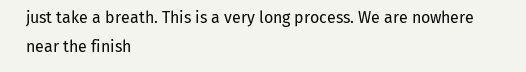just take a breath. This is a very long process. We are nowhere near the finish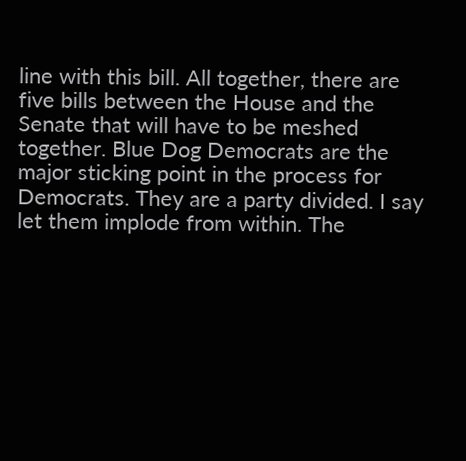line with this bill. All together, there are five bills between the House and the Senate that will have to be meshed together. Blue Dog Democrats are the major sticking point in the process for Democrats. They are a party divided. I say let them implode from within. The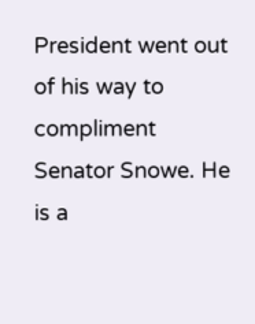President went out of his way to compliment Senator Snowe. He is a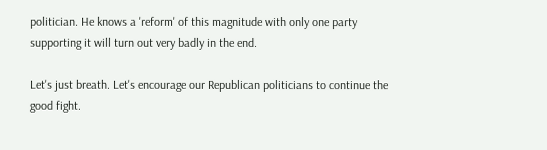politician. He knows a 'reform' of this magnitude with only one party supporting it will turn out very badly in the end.

Let's just breath. Let's encourage our Republican politicians to continue the good fight.